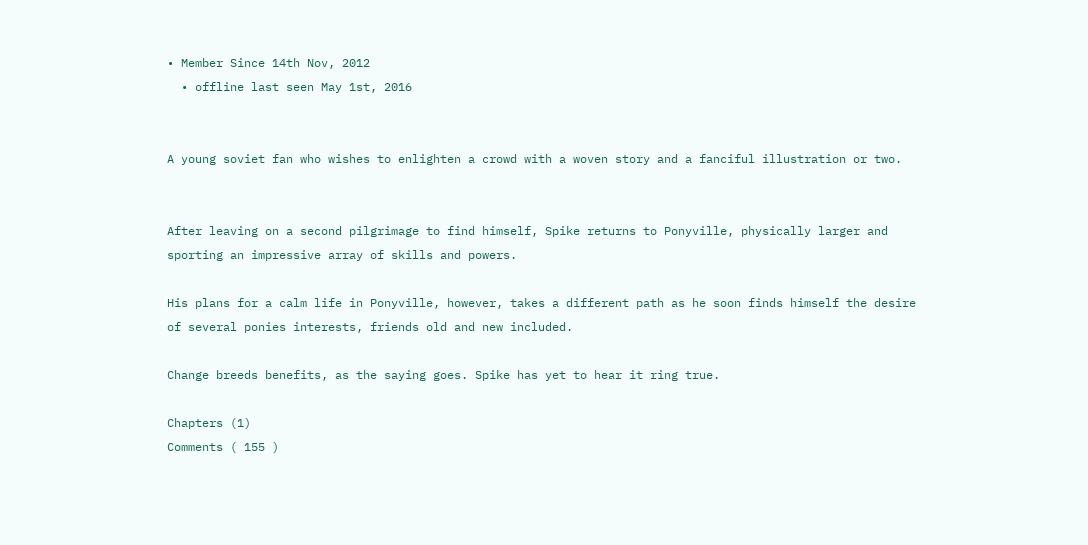• Member Since 14th Nov, 2012
  • offline last seen May 1st, 2016


A young soviet fan who wishes to enlighten a crowd with a woven story and a fanciful illustration or two.


After leaving on a second pilgrimage to find himself, Spike returns to Ponyville, physically larger and sporting an impressive array of skills and powers.

His plans for a calm life in Ponyville, however, takes a different path as he soon finds himself the desire of several ponies interests, friends old and new included.

Change breeds benefits, as the saying goes. Spike has yet to hear it ring true.

Chapters (1)
Comments ( 155 )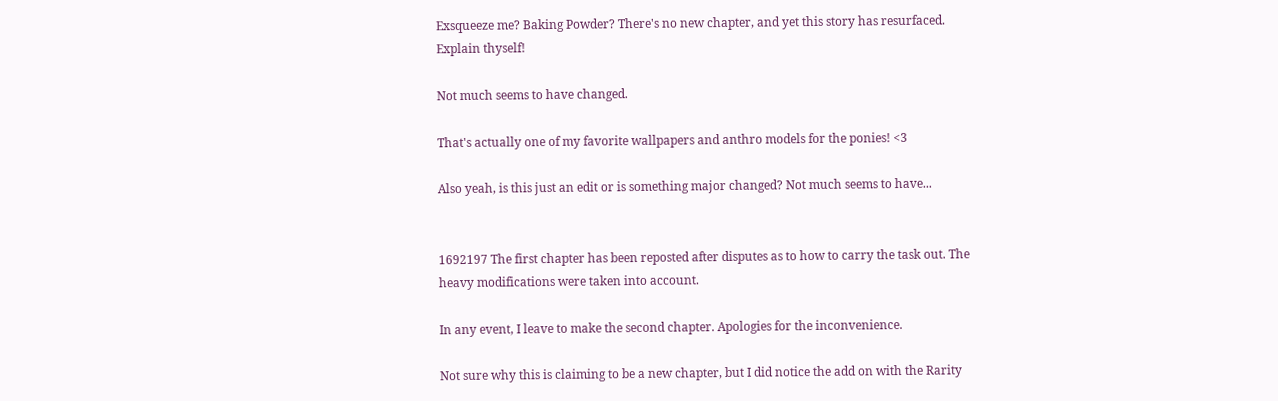Exsqueeze me? Baking Powder? There's no new chapter, and yet this story has resurfaced. Explain thyself!

Not much seems to have changed.

That's actually one of my favorite wallpapers and anthro models for the ponies! <3

Also yeah, is this just an edit or is something major changed? Not much seems to have...


1692197 The first chapter has been reposted after disputes as to how to carry the task out. The heavy modifications were taken into account.

In any event, I leave to make the second chapter. Apologies for the inconvenience.

Not sure why this is claiming to be a new chapter, but I did notice the add on with the Rarity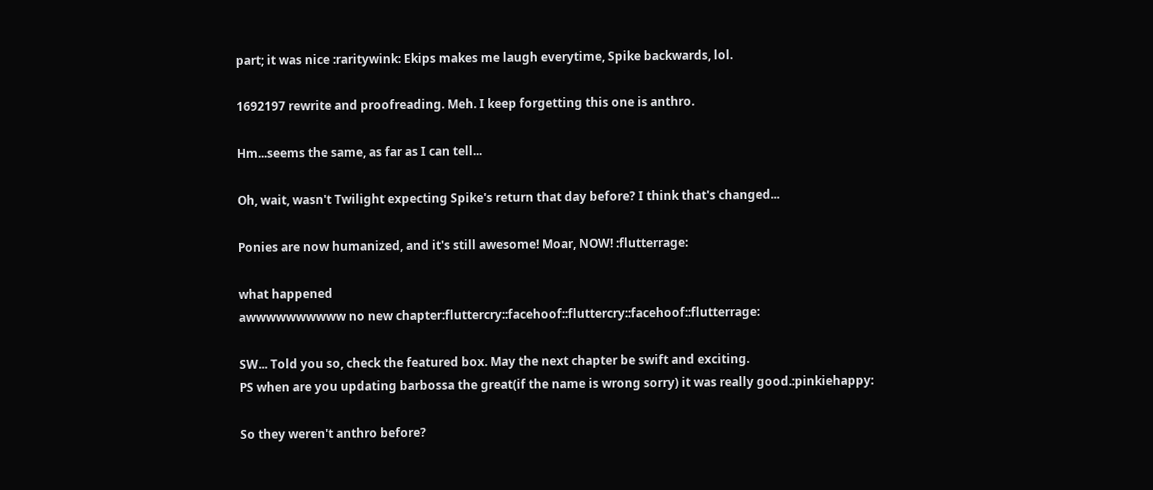part; it was nice :raritywink: Ekips makes me laugh everytime, Spike backwards, lol.

1692197 rewrite and proofreading. Meh. I keep forgetting this one is anthro.

Hm...seems the same, as far as I can tell...

Oh, wait, wasn't Twilight expecting Spike's return that day before? I think that's changed...

Ponies are now humanized, and it's still awesome! Moar, NOW! :flutterrage:

what happened
awwwwwwwwww no new chapter:fluttercry::facehoof::fluttercry::facehoof::flutterrage:

SW... Told you so, check the featured box. May the next chapter be swift and exciting.
PS when are you updating barbossa the great(if the name is wrong sorry) it was really good.:pinkiehappy:

So they weren't anthro before?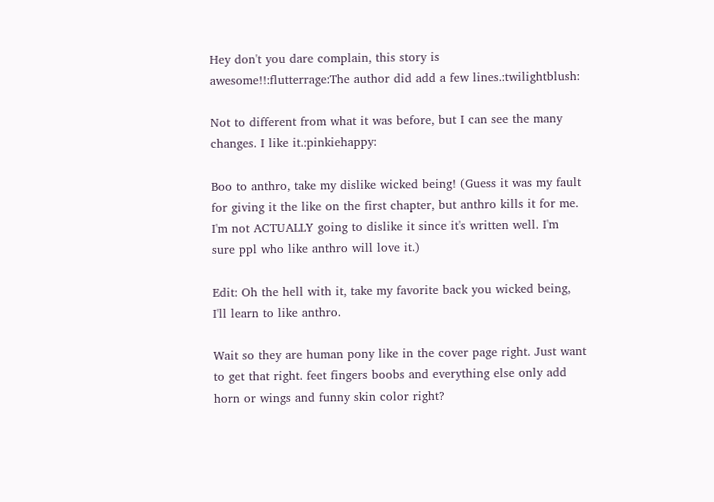Hey don't you dare complain, this story is awesome!!:flutterrage:The author did add a few lines.:twilightblush:

Not to different from what it was before, but I can see the many changes. I like it.:pinkiehappy:

Boo to anthro, take my dislike wicked being! (Guess it was my fault for giving it the like on the first chapter, but anthro kills it for me.
I'm not ACTUALLY going to dislike it since it's written well. I'm sure ppl who like anthro will love it.)

Edit: Oh the hell with it, take my favorite back you wicked being, I'll learn to like anthro.

Wait so they are human pony like in the cover page right. Just want to get that right. feet fingers boobs and everything else only add horn or wings and funny skin color right?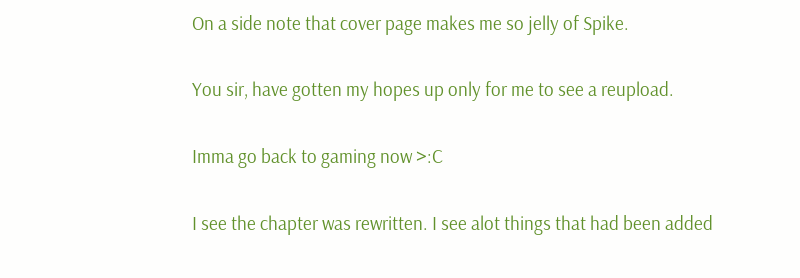On a side note that cover page makes me so jelly of Spike.

You sir, have gotten my hopes up only for me to see a reupload.

Imma go back to gaming now >:C

I see the chapter was rewritten. I see alot things that had been added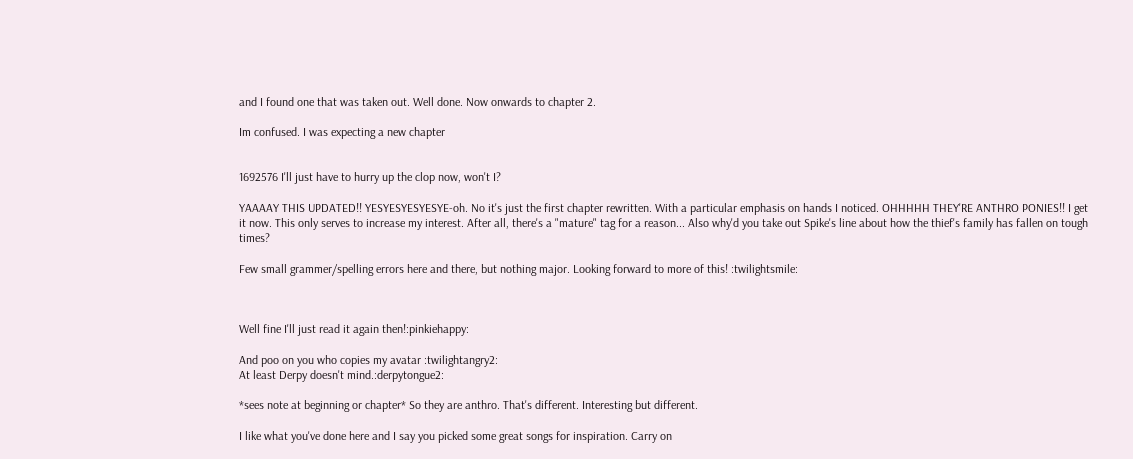and I found one that was taken out. Well done. Now onwards to chapter 2.

Im confused. I was expecting a new chapter


1692576 I'll just have to hurry up the clop now, won't I?

YAAAAY THIS UPDATED!! YESYESYESYESYE-oh. No it's just the first chapter rewritten. With a particular emphasis on hands I noticed. OHHHHH THEY'RE ANTHRO PONIES!! I get it now. This only serves to increase my interest. After all, there's a "mature" tag for a reason... Also why'd you take out Spike's line about how the thief's family has fallen on tough times?

Few small grammer/spelling errors here and there, but nothing major. Looking forward to more of this! :twilightsmile:



Well fine I'll just read it again then!:pinkiehappy:

And poo on you who copies my avatar :twilightangry2:
At least Derpy doesn't mind.:derpytongue2:

*sees note at beginning or chapter* So they are anthro. That's different. Interesting but different.

I like what you've done here and I say you picked some great songs for inspiration. Carry on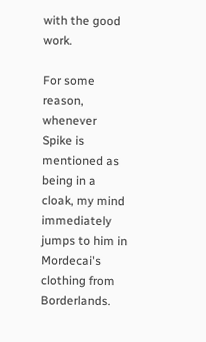with the good work.

For some reason, whenever Spike is mentioned as being in a cloak, my mind immediately jumps to him in Mordecai's clothing from Borderlands.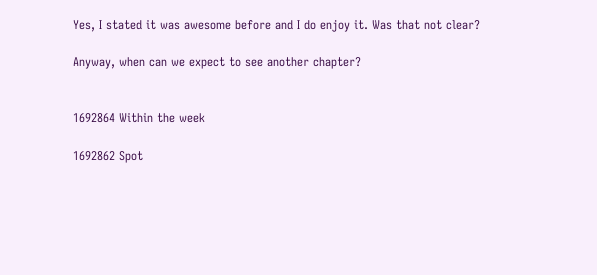Yes, I stated it was awesome before and I do enjoy it. Was that not clear?

Anyway, when can we expect to see another chapter?


1692864 Within the week

1692862 Spot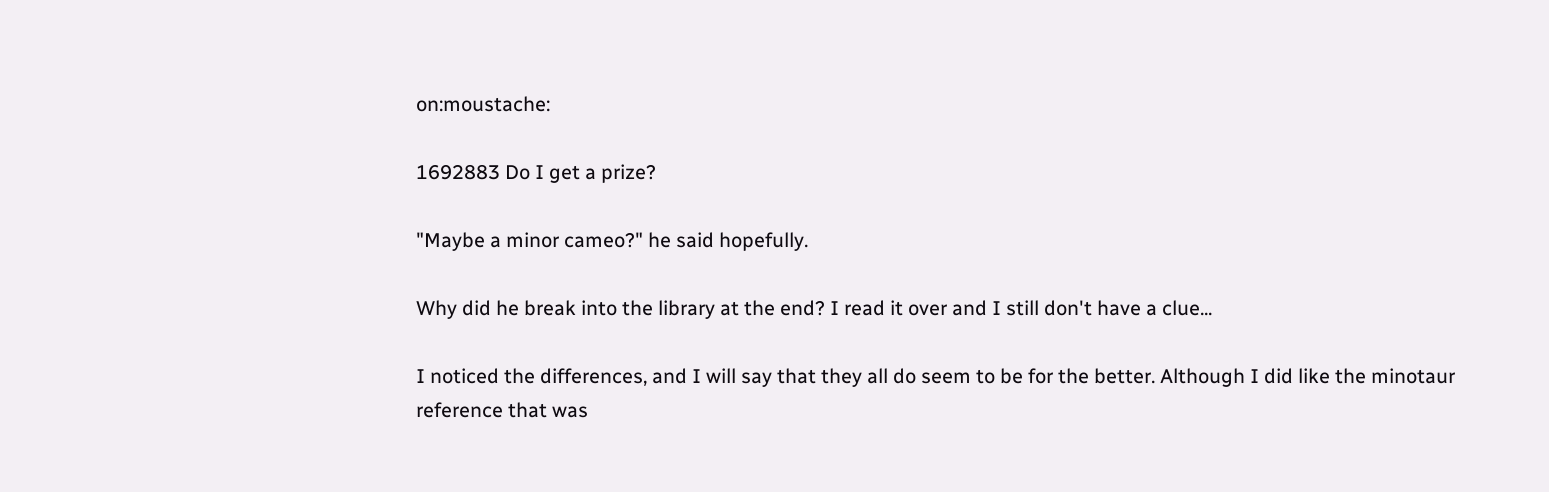on:moustache:

1692883 Do I get a prize?

"Maybe a minor cameo?" he said hopefully.

Why did he break into the library at the end? I read it over and I still don't have a clue...

I noticed the differences, and I will say that they all do seem to be for the better. Although I did like the minotaur reference that was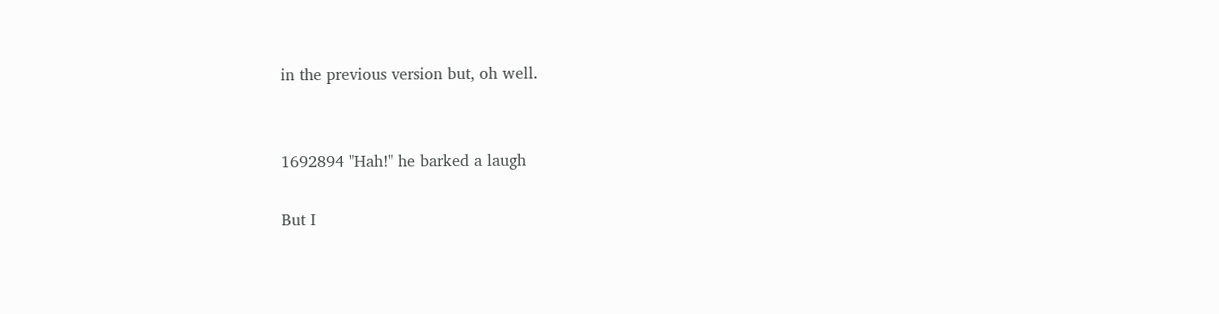in the previous version but, oh well.


1692894 "Hah!" he barked a laugh

But I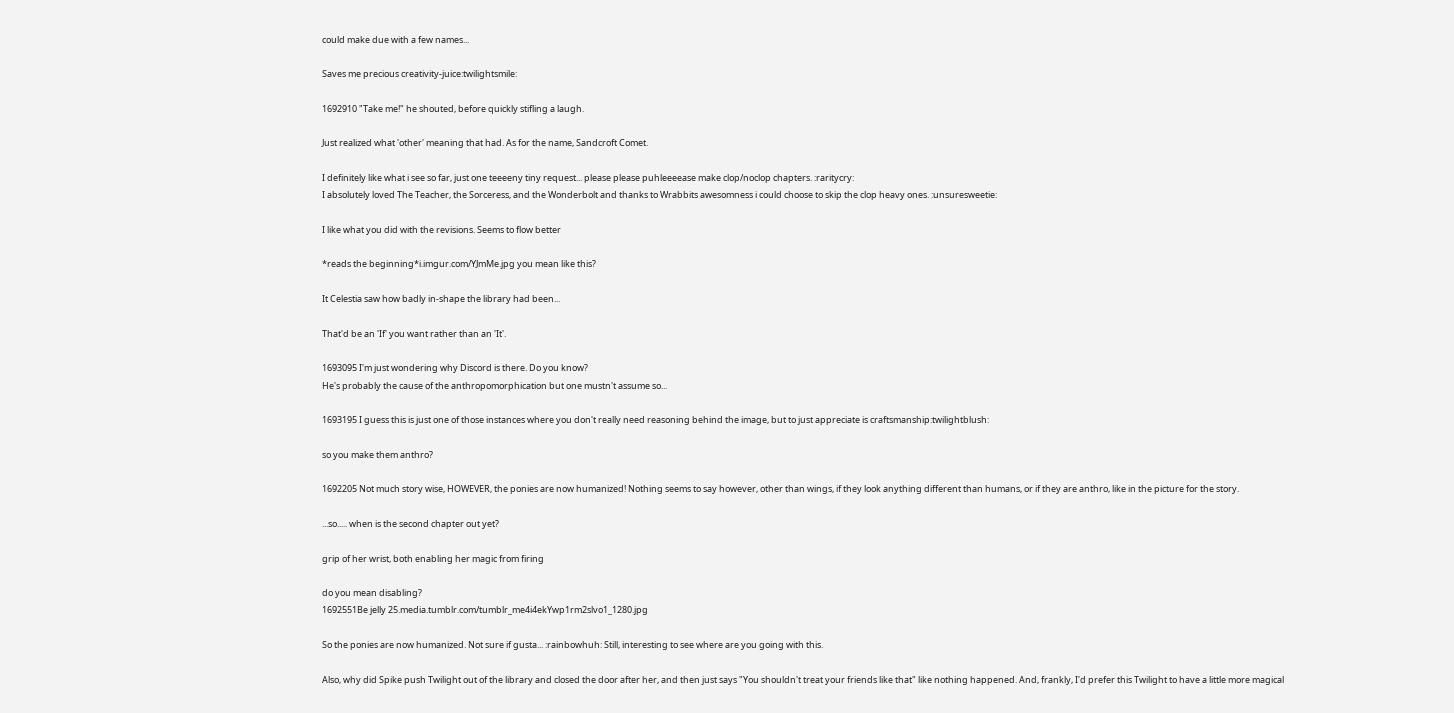could make due with a few names...

Saves me precious creativity-juice:twilightsmile:

1692910 "Take me!" he shouted, before quickly stifling a laugh.

Just realized what 'other' meaning that had. As for the name, Sandcroft Comet.

I definitely like what i see so far, just one teeeeny tiny request... please please puhleeeease make clop/noclop chapters. :raritycry:
I absolutely loved The Teacher, the Sorceress, and the Wonderbolt and thanks to Wrabbits awesomness i could choose to skip the clop heavy ones. :unsuresweetie:

I like what you did with the revisions. Seems to flow better

*reads the beginning*i.imgur.com/YJmMe.jpg you mean like this?

It Celestia saw how badly in-shape the library had been...

That'd be an 'If' you want rather than an 'It'.

1693095 I'm just wondering why Discord is there. Do you know?
He's probably the cause of the anthropomorphication but one mustn't assume so...

1693195 I guess this is just one of those instances where you don't really need reasoning behind the image, but to just appreciate is craftsmanship:twilightblush:

so you make them anthro?

1692205 Not much story wise, HOWEVER, the ponies are now humanized! Nothing seems to say however, other than wings, if they look anything different than humans, or if they are anthro, like in the picture for the story.

...so..... when is the second chapter out yet?

grip of her wrist, both enabling her magic from firing

do you mean disabling?
1692551Be jelly 25.media.tumblr.com/tumblr_me4i4ekYwp1rm2slvo1_1280.jpg

So the ponies are now humanized. Not sure if gusta... :rainbowhuh: Still, interesting to see where are you going with this.

Also, why did Spike push Twilight out of the library and closed the door after her, and then just says "You shouldn't treat your friends like that" like nothing happened. And, frankly, I'd prefer this Twilight to have a little more magical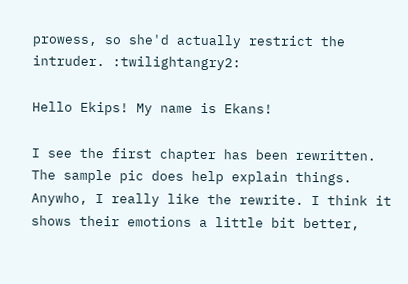prowess, so she'd actually restrict the intruder. :twilightangry2:

Hello Ekips! My name is Ekans!

I see the first chapter has been rewritten. The sample pic does help explain things. Anywho, I really like the rewrite. I think it shows their emotions a little bit better,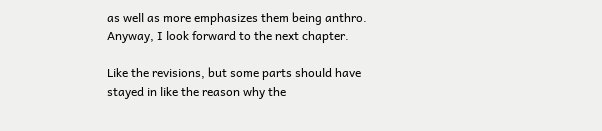as well as more emphasizes them being anthro. Anyway, I look forward to the next chapter.

Like the revisions, but some parts should have stayed in like the reason why the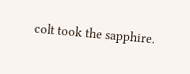colt took the sapphire.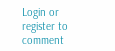Login or register to comment